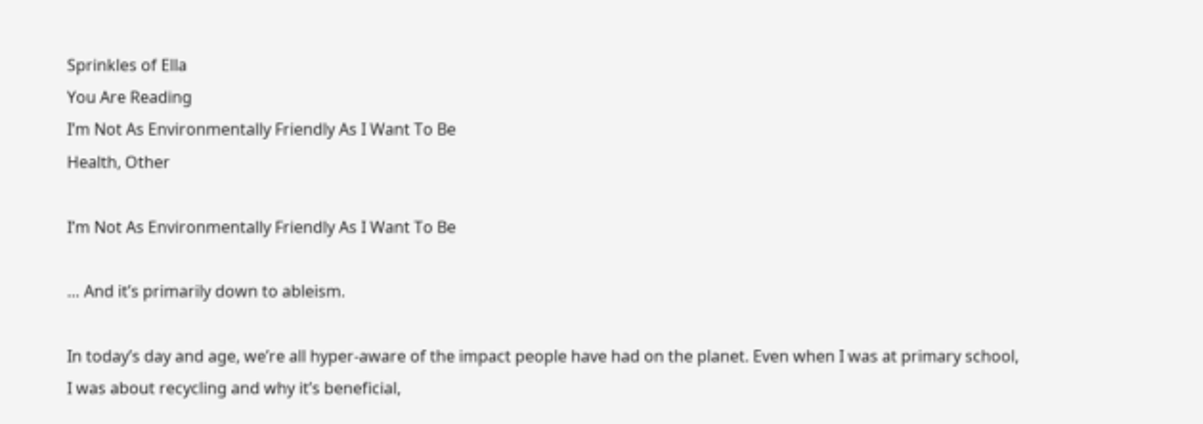Sprinkles of Ella
You Are Reading
I’m Not As Environmentally Friendly As I Want To Be
Health, Other

I’m Not As Environmentally Friendly As I Want To Be

… And it’s primarily down to ableism.

In today’s day and age, we’re all hyper-aware of the impact people have had on the planet. Even when I was at primary school, I was about recycling and why it’s beneficial,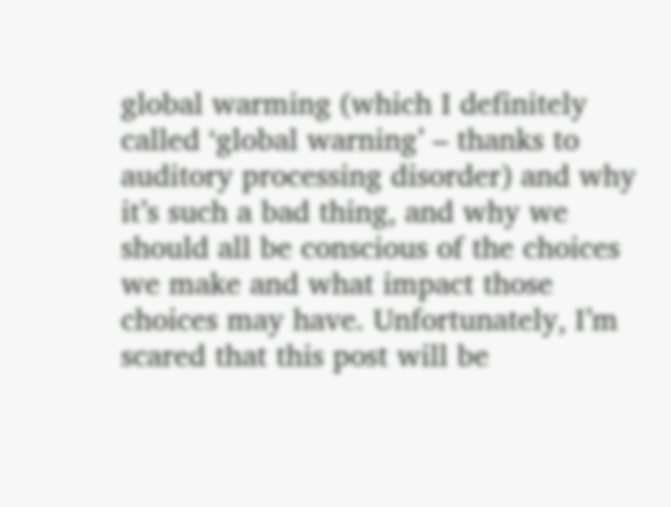global warming (which I definitely called ‘global warning’ – thanks to auditory processing disorder) and why it’s such a bad thing, and why we should all be conscious of the choices we make and what impact those choices may have. Unfortunately, I’m scared that this post will be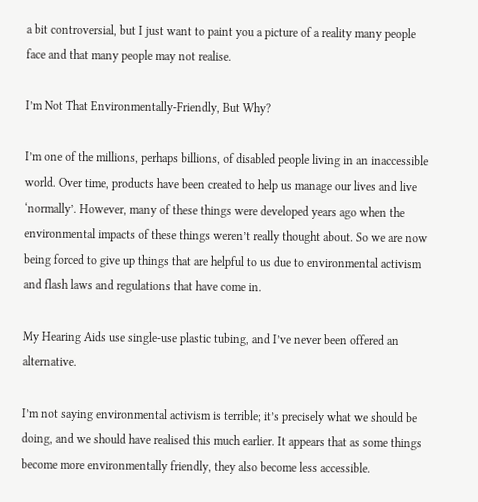a bit controversial, but I just want to paint you a picture of a reality many people face and that many people may not realise.

I’m Not That Environmentally-Friendly, But Why?

I’m one of the millions, perhaps billions, of disabled people living in an inaccessible world. Over time, products have been created to help us manage our lives and live ‘normally’. However, many of these things were developed years ago when the environmental impacts of these things weren’t really thought about. So we are now being forced to give up things that are helpful to us due to environmental activism and flash laws and regulations that have come in.

My Hearing Aids use single-use plastic tubing, and I’ve never been offered an alternative.

I’m not saying environmental activism is terrible; it’s precisely what we should be doing, and we should have realised this much earlier. It appears that as some things become more environmentally friendly, they also become less accessible.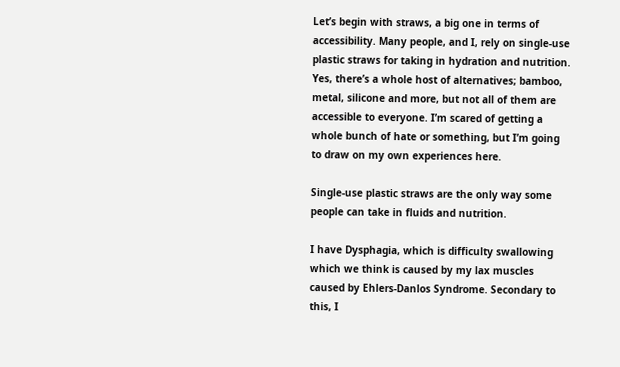Let’s begin with straws, a big one in terms of accessibility. Many people, and I, rely on single-use plastic straws for taking in hydration and nutrition. Yes, there’s a whole host of alternatives; bamboo, metal, silicone and more, but not all of them are accessible to everyone. I’m scared of getting a whole bunch of hate or something, but I’m going to draw on my own experiences here.

Single-use plastic straws are the only way some people can take in fluids and nutrition.

I have Dysphagia, which is difficulty swallowing which we think is caused by my lax muscles caused by Ehlers-Danlos Syndrome. Secondary to this, I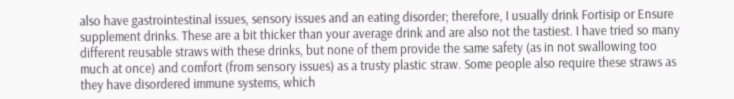also have gastrointestinal issues, sensory issues and an eating disorder; therefore, I usually drink Fortisip or Ensure supplement drinks. These are a bit thicker than your average drink and are also not the tastiest. I have tried so many different reusable straws with these drinks, but none of them provide the same safety (as in not swallowing too much at once) and comfort (from sensory issues) as a trusty plastic straw. Some people also require these straws as they have disordered immune systems, which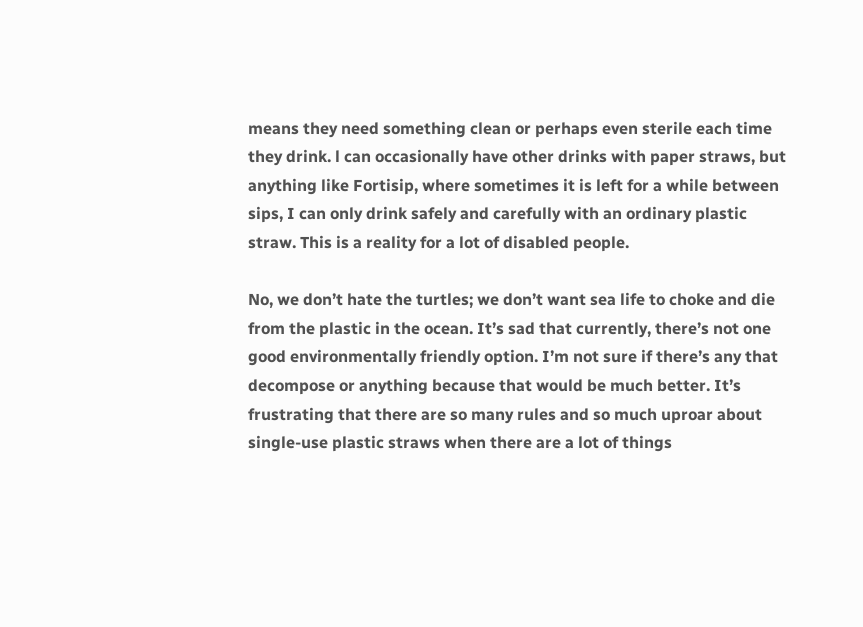means they need something clean or perhaps even sterile each time they drink. l can occasionally have other drinks with paper straws, but anything like Fortisip, where sometimes it is left for a while between sips, I can only drink safely and carefully with an ordinary plastic straw. This is a reality for a lot of disabled people.

No, we don’t hate the turtles; we don’t want sea life to choke and die from the plastic in the ocean. It’s sad that currently, there’s not one good environmentally friendly option. I’m not sure if there’s any that decompose or anything because that would be much better. It’s frustrating that there are so many rules and so much uproar about single-use plastic straws when there are a lot of things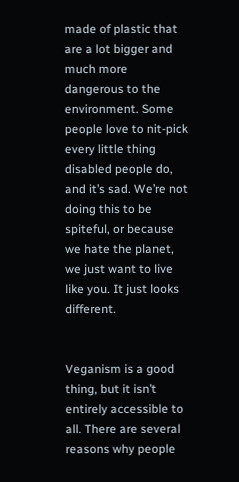made of plastic that are a lot bigger and much more dangerous to the environment. Some people love to nit-pick every little thing disabled people do, and it’s sad. We’re not doing this to be spiteful, or because we hate the planet, we just want to live like you. It just looks different.


Veganism is a good thing, but it isn’t entirely accessible to all. There are several reasons why people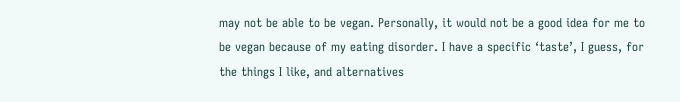may not be able to be vegan. Personally, it would not be a good idea for me to be vegan because of my eating disorder. I have a specific ‘taste’, I guess, for the things I like, and alternatives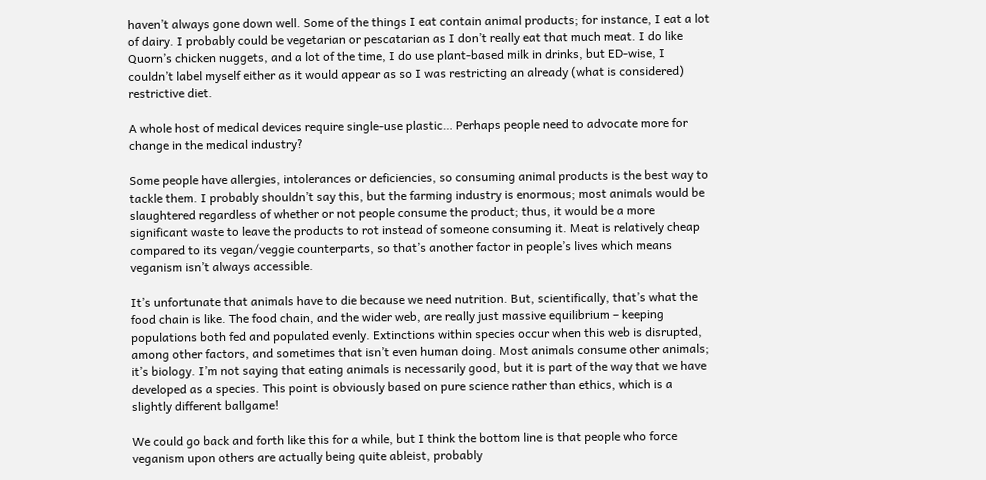haven’t always gone down well. Some of the things I eat contain animal products; for instance, I eat a lot of dairy. I probably could be vegetarian or pescatarian as I don’t really eat that much meat. I do like Quorn’s chicken nuggets, and a lot of the time, I do use plant-based milk in drinks, but ED-wise, I couldn’t label myself either as it would appear as so I was restricting an already (what is considered) restrictive diet.

A whole host of medical devices require single-use plastic… Perhaps people need to advocate more for change in the medical industry?

Some people have allergies, intolerances or deficiencies, so consuming animal products is the best way to tackle them. I probably shouldn’t say this, but the farming industry is enormous; most animals would be slaughtered regardless of whether or not people consume the product; thus, it would be a more significant waste to leave the products to rot instead of someone consuming it. Meat is relatively cheap compared to its vegan/veggie counterparts, so that’s another factor in people’s lives which means veganism isn’t always accessible.

It’s unfortunate that animals have to die because we need nutrition. But, scientifically, that’s what the food chain is like. The food chain, and the wider web, are really just massive equilibrium – keeping populations both fed and populated evenly. Extinctions within species occur when this web is disrupted, among other factors, and sometimes that isn’t even human doing. Most animals consume other animals; it’s biology. I’m not saying that eating animals is necessarily good, but it is part of the way that we have developed as a species. This point is obviously based on pure science rather than ethics, which is a slightly different ballgame!

We could go back and forth like this for a while, but I think the bottom line is that people who force veganism upon others are actually being quite ableist, probably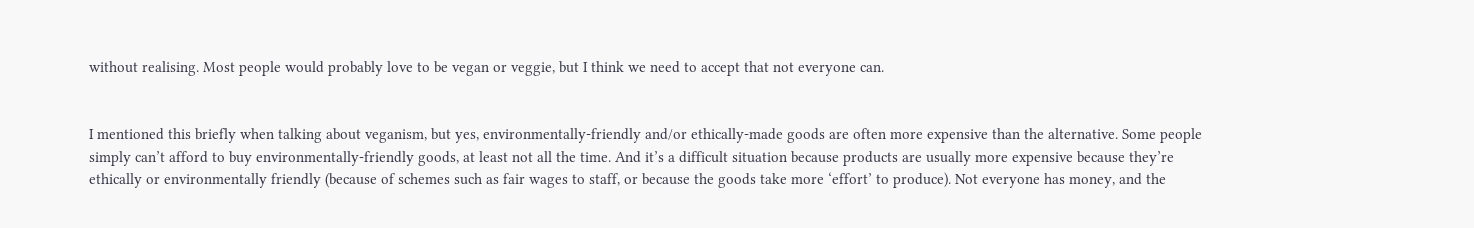without realising. Most people would probably love to be vegan or veggie, but I think we need to accept that not everyone can.


I mentioned this briefly when talking about veganism, but yes, environmentally-friendly and/or ethically-made goods are often more expensive than the alternative. Some people simply can’t afford to buy environmentally-friendly goods, at least not all the time. And it’s a difficult situation because products are usually more expensive because they’re ethically or environmentally friendly (because of schemes such as fair wages to staff, or because the goods take more ‘effort’ to produce). Not everyone has money, and the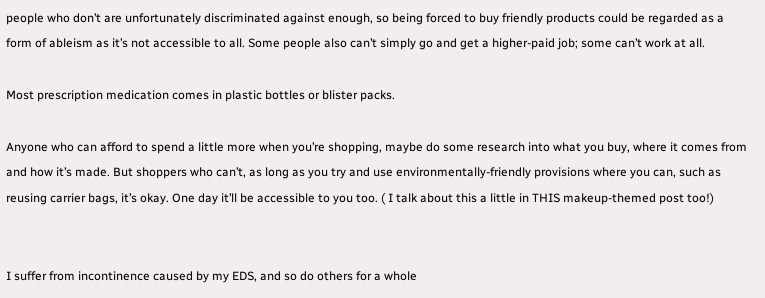people who don’t are unfortunately discriminated against enough, so being forced to buy friendly products could be regarded as a form of ableism as it’s not accessible to all. Some people also can’t simply go and get a higher-paid job; some can’t work at all.

Most prescription medication comes in plastic bottles or blister packs.

Anyone who can afford to spend a little more when you’re shopping, maybe do some research into what you buy, where it comes from and how it’s made. But shoppers who can’t, as long as you try and use environmentally-friendly provisions where you can, such as reusing carrier bags, it’s okay. One day it’ll be accessible to you too. ( I talk about this a little in THIS makeup-themed post too!)


I suffer from incontinence caused by my EDS, and so do others for a whole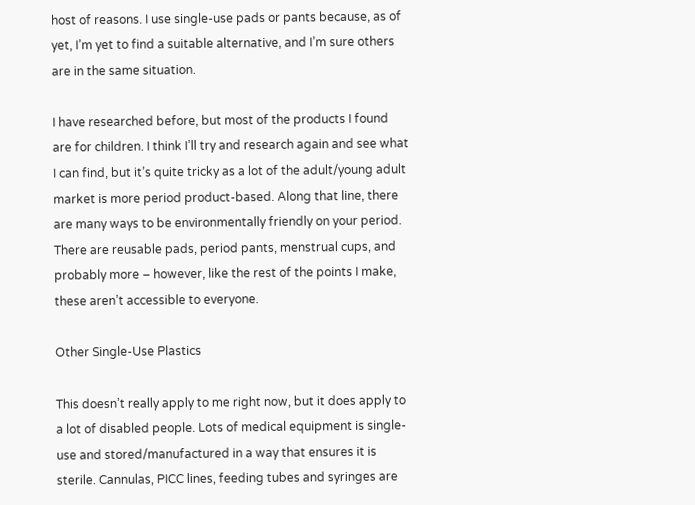host of reasons. I use single-use pads or pants because, as of yet, I’m yet to find a suitable alternative, and I’m sure others are in the same situation.

I have researched before, but most of the products I found are for children. I think I’ll try and research again and see what I can find, but it’s quite tricky as a lot of the adult/young adult market is more period product-based. Along that line, there are many ways to be environmentally friendly on your period. There are reusable pads, period pants, menstrual cups, and probably more – however, like the rest of the points I make, these aren’t accessible to everyone.

Other Single-Use Plastics

This doesn’t really apply to me right now, but it does apply to a lot of disabled people. Lots of medical equipment is single-use and stored/manufactured in a way that ensures it is sterile. Cannulas, PICC lines, feeding tubes and syringes are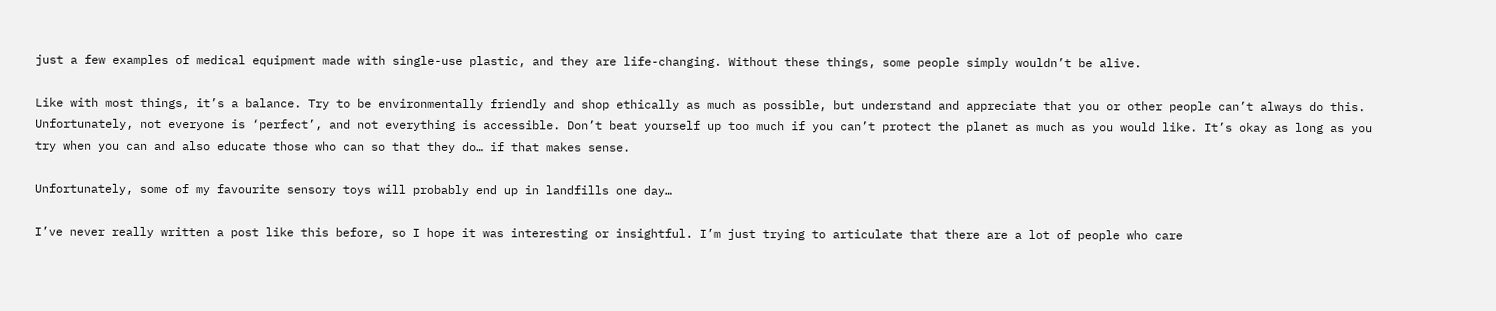just a few examples of medical equipment made with single-use plastic, and they are life-changing. Without these things, some people simply wouldn’t be alive.

Like with most things, it’s a balance. Try to be environmentally friendly and shop ethically as much as possible, but understand and appreciate that you or other people can’t always do this. Unfortunately, not everyone is ‘perfect’, and not everything is accessible. Don’t beat yourself up too much if you can’t protect the planet as much as you would like. It’s okay as long as you try when you can and also educate those who can so that they do… if that makes sense.

Unfortunately, some of my favourite sensory toys will probably end up in landfills one day…

I’ve never really written a post like this before, so I hope it was interesting or insightful. I’m just trying to articulate that there are a lot of people who care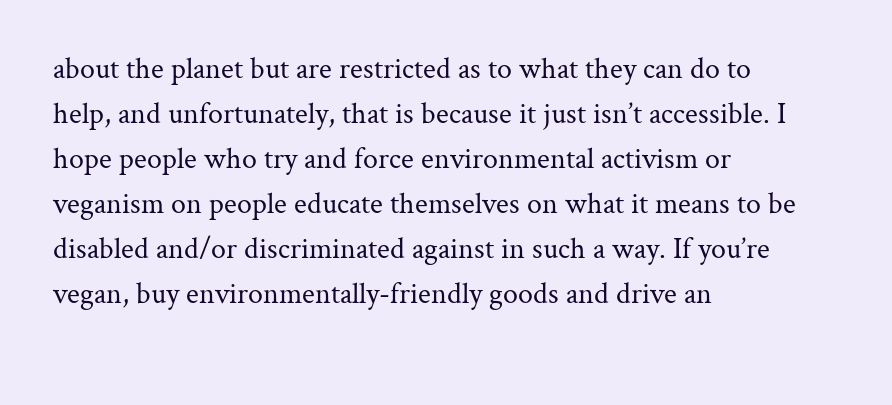about the planet but are restricted as to what they can do to help, and unfortunately, that is because it just isn’t accessible. I hope people who try and force environmental activism or veganism on people educate themselves on what it means to be disabled and/or discriminated against in such a way. If you’re vegan, buy environmentally-friendly goods and drive an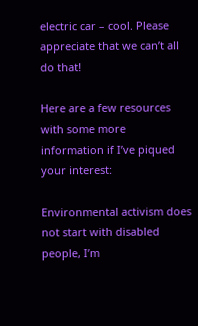electric car – cool. Please appreciate that we can’t all do that!

Here are a few resources with some more information if I’ve piqued your interest:

Environmental activism does not start with disabled people, I’m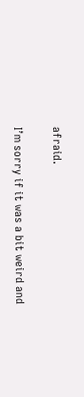afraid.

I’m sorry if it was a bit weird and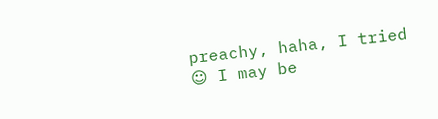preachy, haha, I tried ☺ I may be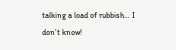talking a load of rubbish… I don’t know!